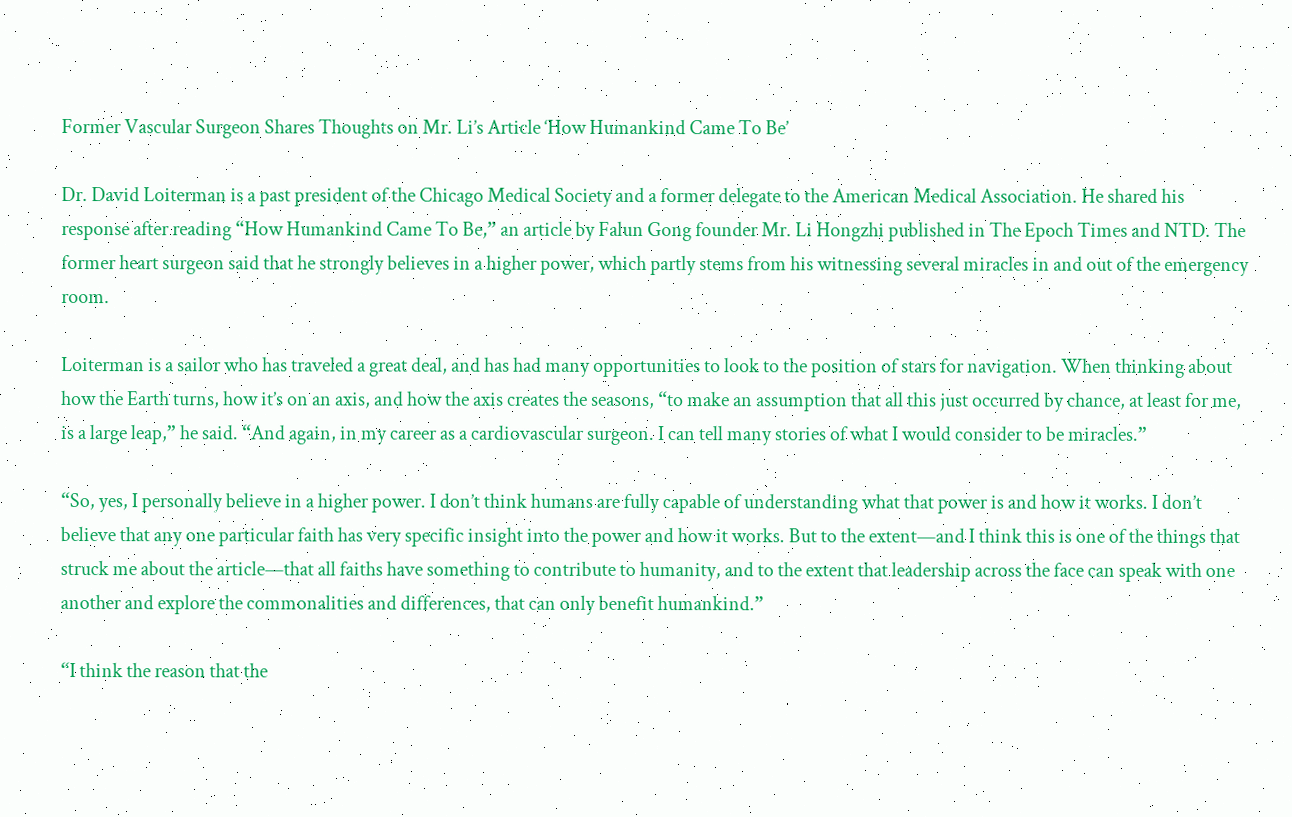Former Vascular Surgeon Shares Thoughts on Mr. Li’s Article ‘How Humankind Came To Be’

Dr. David Loiterman is a past president of the Chicago Medical Society and a former delegate to the American Medical Association. He shared his response after reading “How Humankind Came To Be,” an article by Falun Gong founder Mr. Li Hongzhi published in The Epoch Times and NTD. The former heart surgeon said that he strongly believes in a higher power, which partly stems from his witnessing several miracles in and out of the emergency room.

Loiterman is a sailor who has traveled a great deal, and has had many opportunities to look to the position of stars for navigation. When thinking about how the Earth turns, how it’s on an axis, and how the axis creates the seasons, “to make an assumption that all this just occurred by chance, at least for me, is a large leap,” he said. “And again, in my career as a cardiovascular surgeon. I can tell many stories of what I would consider to be miracles.”

“So, yes, I personally believe in a higher power. I don’t think humans are fully capable of understanding what that power is and how it works. I don’t believe that any one particular faith has very specific insight into the power and how it works. But to the extent—and I think this is one of the things that struck me about the article—that all faiths have something to contribute to humanity, and to the extent that leadership across the face can speak with one another and explore the commonalities and differences, that can only benefit humankind.”

“I think the reason that the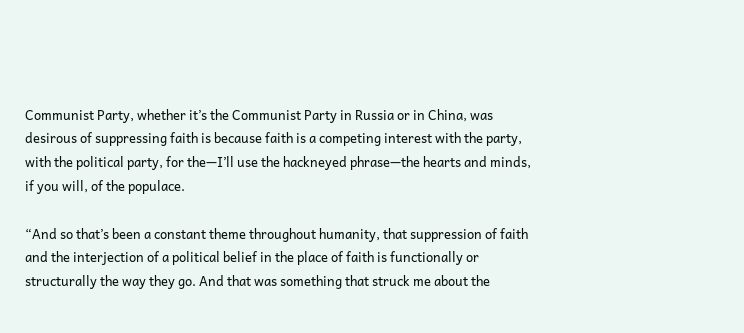Communist Party, whether it’s the Communist Party in Russia or in China, was desirous of suppressing faith is because faith is a competing interest with the party, with the political party, for the—I’ll use the hackneyed phrase—the hearts and minds, if you will, of the populace.

“And so that’s been a constant theme throughout humanity, that suppression of faith and the interjection of a political belief in the place of faith is functionally or structurally the way they go. And that was something that struck me about the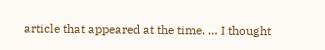article that appeared at the time. … I thought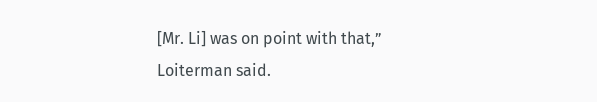[Mr. Li] was on point with that,” Loiterman said.